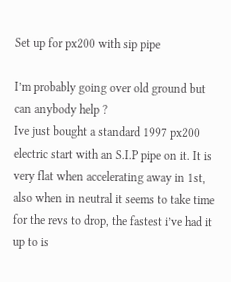Set up for px200 with sip pipe

I’m probably going over old ground but can anybody help ?
Ive just bought a standard 1997 px200 electric start with an S.I.P pipe on it. It is very flat when accelerating away in 1st, also when in neutral it seems to take time for the revs to drop, the fastest i’ve had it up to is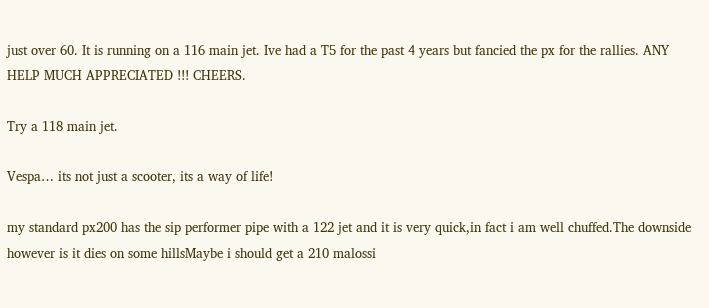just over 60. It is running on a 116 main jet. Ive had a T5 for the past 4 years but fancied the px for the rallies. ANY HELP MUCH APPRECIATED !!! CHEERS.

Try a 118 main jet.

Vespa… its not just a scooter, its a way of life!

my standard px200 has the sip performer pipe with a 122 jet and it is very quick,in fact i am well chuffed.The downside however is it dies on some hillsMaybe i should get a 210 malossi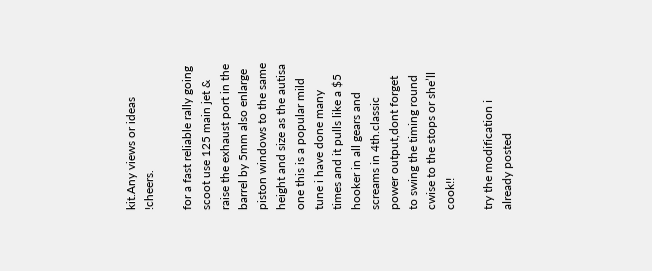kit.Any views or ideas !cheers.

for a fast reliable rally going scoot use 125 main jet & raise the exhaust port in the barrel by 5mm also enlarge piston windows to the same height and size as the autisa one this is a popular mild tune i have done many times and it pulls like a $5 hooker in all gears and screams in 4th.classic power output,dont forget to swing the timing round cwise to the stops or she’ll cook!!

try the modification i already posted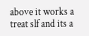above it works a treat slf and its a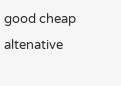good cheap altenative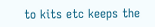to kits etc keeps the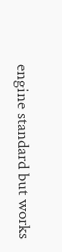engine standard but works